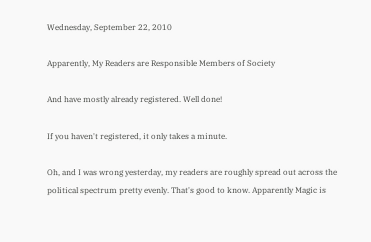Wednesday, September 22, 2010

Apparently, My Readers are Responsible Members of Society

And have mostly already registered. Well done!

If you haven't registered, it only takes a minute.

Oh, and I was wrong yesterday, my readers are roughly spread out across the political spectrum pretty evenly. That's good to know. Apparently Magic is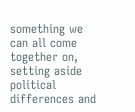something we can all come together on, setting aside political differences and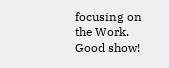focusing on the Work. Good show!